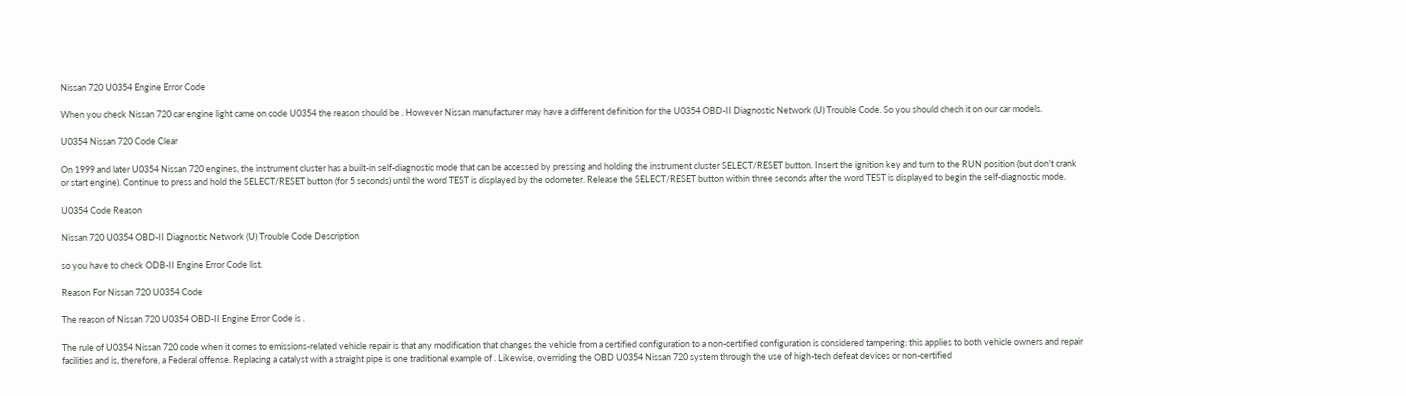Nissan 720 U0354 Engine Error Code

When you check Nissan 720 car engine light came on code U0354 the reason should be . However Nissan manufacturer may have a different definition for the U0354 OBD-II Diagnostic Network (U) Trouble Code. So you should chech it on our car models.

U0354 Nissan 720 Code Clear

On 1999 and later U0354 Nissan 720 engines, the instrument cluster has a built-in self-diagnostic mode that can be accessed by pressing and holding the instrument cluster SELECT/RESET button. Insert the ignition key and turn to the RUN position (but don't crank or start engine). Continue to press and hold the SELECT/RESET button (for 5 seconds) until the word TEST is displayed by the odometer. Release the SELECT/RESET button within three seconds after the word TEST is displayed to begin the self-diagnostic mode.

U0354 Code Reason

Nissan 720 U0354 OBD-II Diagnostic Network (U) Trouble Code Description

so you have to check ODB-II Engine Error Code list.

Reason For Nissan 720 U0354 Code

The reason of Nissan 720 U0354 OBD-II Engine Error Code is .

The rule of U0354 Nissan 720 code when it comes to emissions-related vehicle repair is that any modification that changes the vehicle from a certified configuration to a non-certified configuration is considered tampering: this applies to both vehicle owners and repair facilities and is, therefore, a Federal offense. Replacing a catalyst with a straight pipe is one traditional example of . Likewise, overriding the OBD U0354 Nissan 720 system through the use of high-tech defeat devices or non-certified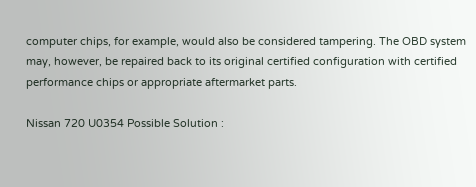computer chips, for example, would also be considered tampering. The OBD system may, however, be repaired back to its original certified configuration with certified performance chips or appropriate aftermarket parts.

Nissan 720 U0354 Possible Solution :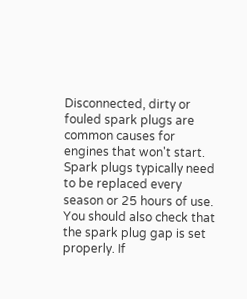Disconnected, dirty or fouled spark plugs are common causes for engines that won't start. Spark plugs typically need to be replaced every season or 25 hours of use. You should also check that the spark plug gap is set properly. If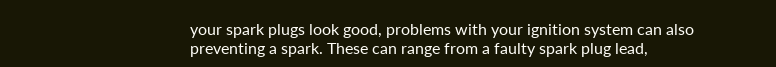your spark plugs look good, problems with your ignition system can also preventing a spark. These can range from a faulty spark plug lead,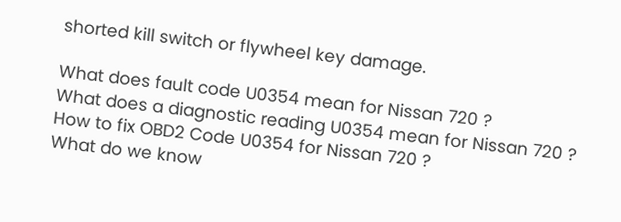shorted kill switch or flywheel key damage.

What does fault code U0354 mean for Nissan 720 ?
What does a diagnostic reading U0354 mean for Nissan 720 ?
How to fix OBD2 Code U0354 for Nissan 720 ?
What do we know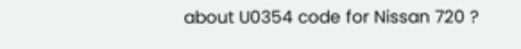about U0354 code for Nissan 720 ?